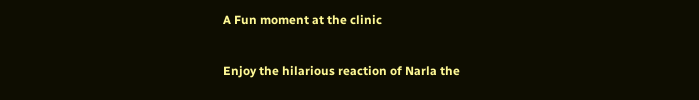A Fun moment at the clinic

Enjoy the hilarious reaction of Narla the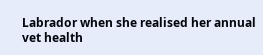Labrador when she realised her annual vet health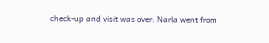check-up and visit was over. Narla went from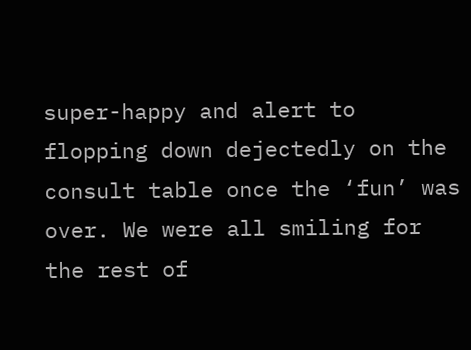super-happy and alert to flopping down dejectedly on the consult table once the ‘fun’ was over. We were all smiling for the rest of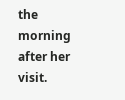the morning after her visit.